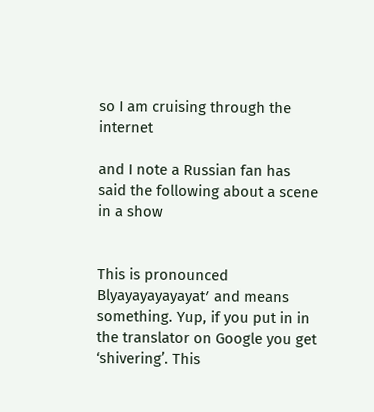so I am cruising through the internet

and I note a Russian fan has said the following about a scene in a show


This is pronounced Blyayayayayayatʹ and means something. Yup, if you put in in the translator on Google you get ‘shivering’. This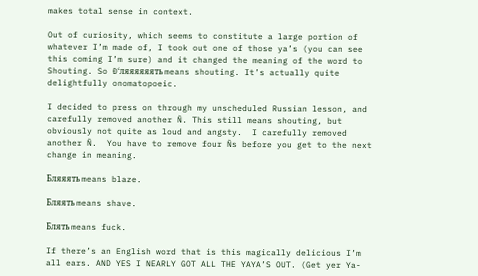makes total sense in context.

Out of curiosity, which seems to constitute a large portion of whatever I’m made of, I took out one of those ya’s (you can see this coming I’m sure) and it changed the meaning of the word to Shouting. So Ð‘ляяяяяять means shouting. It’s actually quite delightfully onomatopoeic.

I decided to press on through my unscheduled Russian lesson, and carefully removed another Ñ. This still means shouting, but obviously not quite as loud and angsty.  I carefully removed another Ñ.  You have to remove four Ñs before you get to the next change in meaning.

Бляяять means blaze.

Бляять means shave.

Блять means fuck.

If there’s an English word that is this magically delicious I’m all ears. AND YES I NEARLY GOT ALL THE YAYA’S OUT. (Get yer Ya-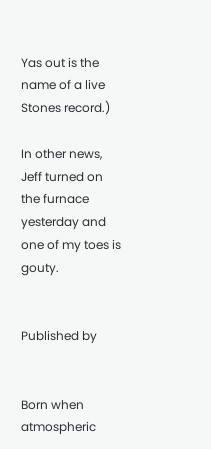Yas out is the name of a live Stones record.)

In other news, Jeff turned on the furnace yesterday and one of my toes is gouty.


Published by


Born when atmospheric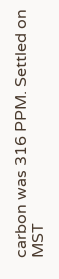carbon was 316 PPM. Settled on MST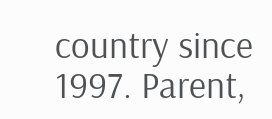country since 1997. Parent,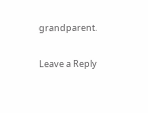grandparent.

Leave a Reply